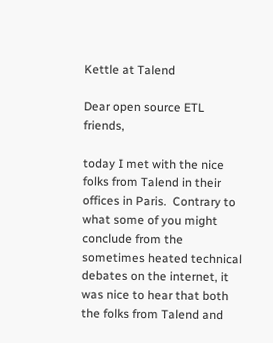Kettle at Talend

Dear open source ETL friends,

today I met with the nice folks from Talend in their offices in Paris.  Contrary to what some of you might conclude from the sometimes heated technical debates on the internet, it was nice to hear that both the folks from Talend and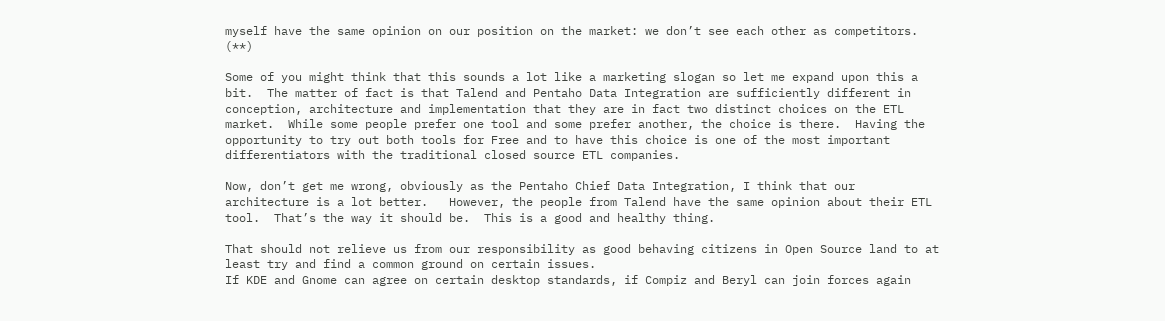myself have the same opinion on our position on the market: we don’t see each other as competitors. (**)

Some of you might think that this sounds a lot like a marketing slogan so let me expand upon this a bit.  The matter of fact is that Talend and Pentaho Data Integration are sufficiently different in conception, architecture and implementation that they are in fact two distinct choices on the ETL market.  While some people prefer one tool and some prefer another, the choice is there.  Having the opportunity to try out both tools for Free and to have this choice is one of the most important differentiators with the traditional closed source ETL companies.

Now, don’t get me wrong, obviously as the Pentaho Chief Data Integration, I think that our architecture is a lot better.   However, the people from Talend have the same opinion about their ETL tool.  That’s the way it should be.  This is a good and healthy thing.

That should not relieve us from our responsibility as good behaving citizens in Open Source land to at least try and find a common ground on certain issues.
If KDE and Gnome can agree on certain desktop standards, if Compiz and Beryl can join forces again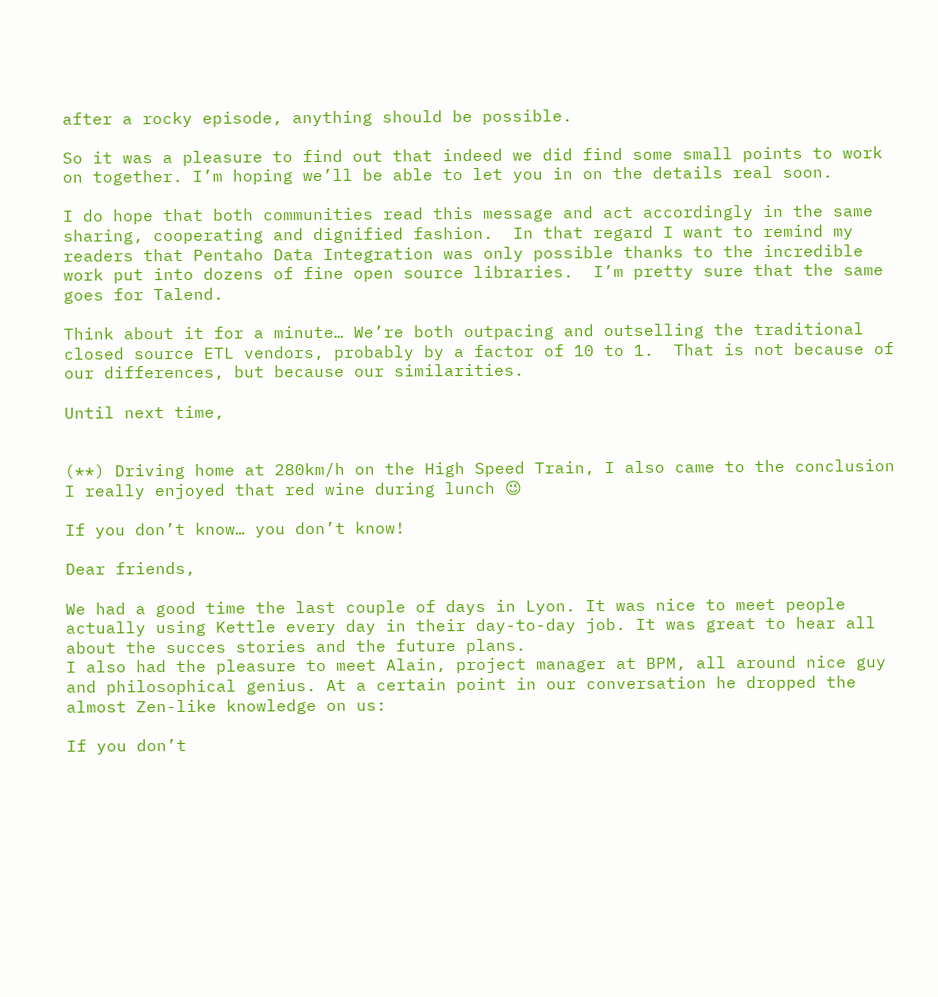after a rocky episode, anything should be possible.

So it was a pleasure to find out that indeed we did find some small points to work on together. I’m hoping we’ll be able to let you in on the details real soon.

I do hope that both communities read this message and act accordingly in the same sharing, cooperating and dignified fashion.  In that regard I want to remind my readers that Pentaho Data Integration was only possible thanks to the incredible work put into dozens of fine open source libraries.  I’m pretty sure that the same goes for Talend.

Think about it for a minute… We’re both outpacing and outselling the traditional closed source ETL vendors, probably by a factor of 10 to 1.  That is not because of our differences, but because our similarities.

Until next time,


(**) Driving home at 280km/h on the High Speed Train, I also came to the conclusion I really enjoyed that red wine during lunch 😉

If you don’t know… you don’t know!

Dear friends,

We had a good time the last couple of days in Lyon. It was nice to meet people actually using Kettle every day in their day-to-day job. It was great to hear all about the succes stories and the future plans.
I also had the pleasure to meet Alain, project manager at BPM, all around nice guy and philosophical genius. At a certain point in our conversation he dropped the almost Zen-like knowledge on us:

If you don’t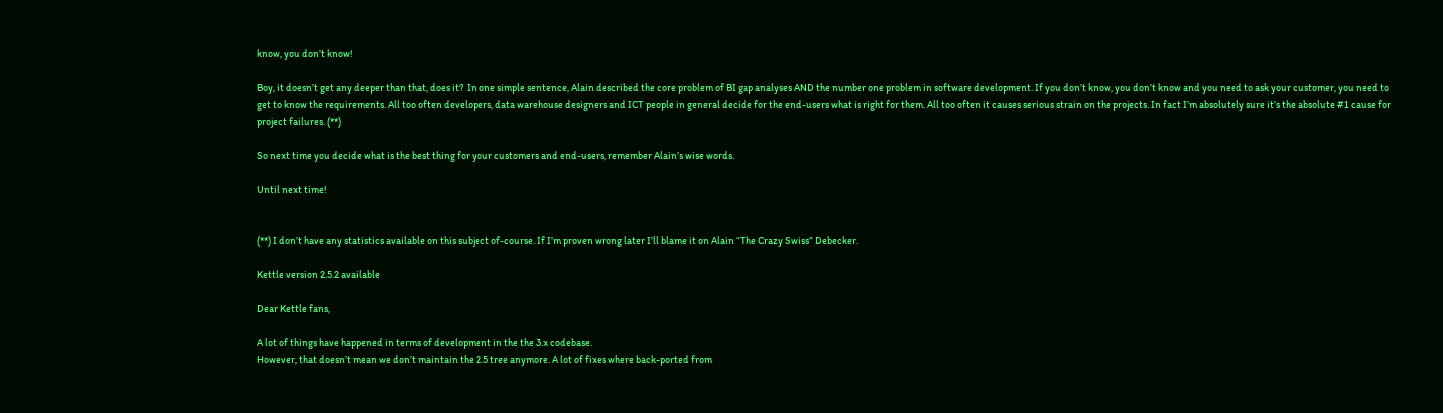know, you don’t know!

Boy, it doesn’t get any deeper than that, does it?  In one simple sentence, Alain described the core problem of BI gap analyses AND the number one problem in software development. If you don’t know, you don’t know and you need to ask your customer, you need to get to know the requirements. All too often developers, data warehouse designers and ICT people in general decide for the end-users what is right for them. All too often it causes serious strain on the projects. In fact I’m absolutely sure it’s the absolute #1 cause for project failures. (**)

So next time you decide what is the best thing for your customers and end-users, remember Alain’s wise words.

Until next time!


(**) I don’t have any statistics available on this subject of-course. If I’m proven wrong later I’ll blame it on Alain “The Crazy Swiss” Debecker.

Kettle version 2.5.2 available

Dear Kettle fans,

A lot of things have happened in terms of development in the the 3.x codebase.
However, that doesn’t mean we don’t maintain the 2.5 tree anymore. A lot of fixes where back-ported from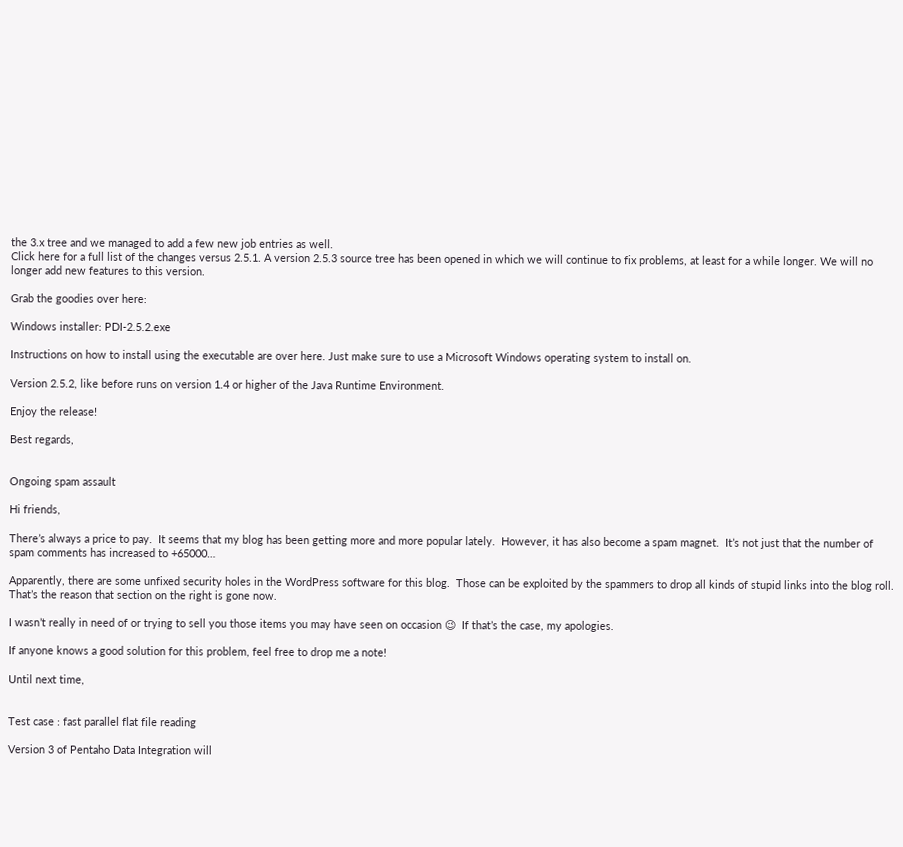the 3.x tree and we managed to add a few new job entries as well.
Click here for a full list of the changes versus 2.5.1. A version 2.5.3 source tree has been opened in which we will continue to fix problems, at least for a while longer. We will no longer add new features to this version.

Grab the goodies over here:

Windows installer: PDI-2.5.2.exe

Instructions on how to install using the executable are over here. Just make sure to use a Microsoft Windows operating system to install on.

Version 2.5.2, like before runs on version 1.4 or higher of the Java Runtime Environment.

Enjoy the release!

Best regards,


Ongoing spam assault

Hi friends,

There’s always a price to pay.  It seems that my blog has been getting more and more popular lately.  However, it has also become a spam magnet.  It’s not just that the number of spam comments has increased to +65000…

Apparently, there are some unfixed security holes in the WordPress software for this blog.  Those can be exploited by the spammers to drop all kinds of stupid links into the blog roll.  That’s the reason that section on the right is gone now.

I wasn’t really in need of or trying to sell you those items you may have seen on occasion 😉  If that’s the case, my apologies.

If anyone knows a good solution for this problem, feel free to drop me a note!

Until next time,


Test case : fast parallel flat file reading

Version 3 of Pentaho Data Integration will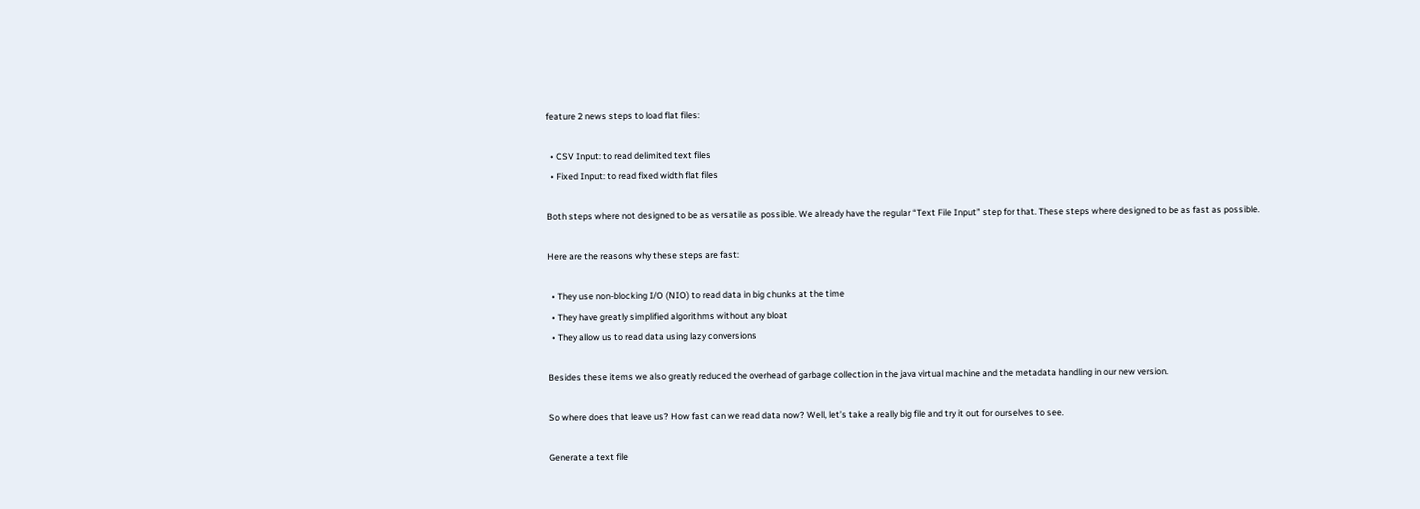feature 2 news steps to load flat files:

  • CSV Input: to read delimited text files
  • Fixed Input: to read fixed width flat files

Both steps where not designed to be as versatile as possible. We already have the regular “Text File Input” step for that. These steps where designed to be as fast as possible.

Here are the reasons why these steps are fast:

  • They use non-blocking I/O (NIO) to read data in big chunks at the time
  • They have greatly simplified algorithms without any bloat
  • They allow us to read data using lazy conversions

Besides these items we also greatly reduced the overhead of garbage collection in the java virtual machine and the metadata handling in our new version.

So where does that leave us? How fast can we read data now? Well, let’s take a really big file and try it out for ourselves to see.

Generate a text file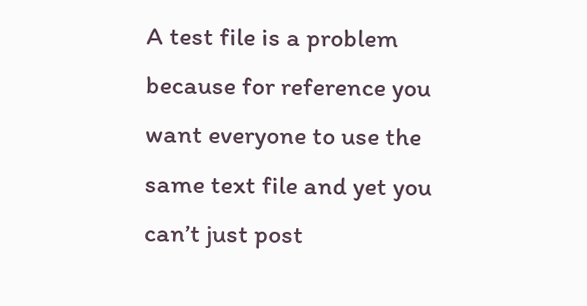A test file is a problem because for reference you want everyone to use the same text file and yet you can’t just post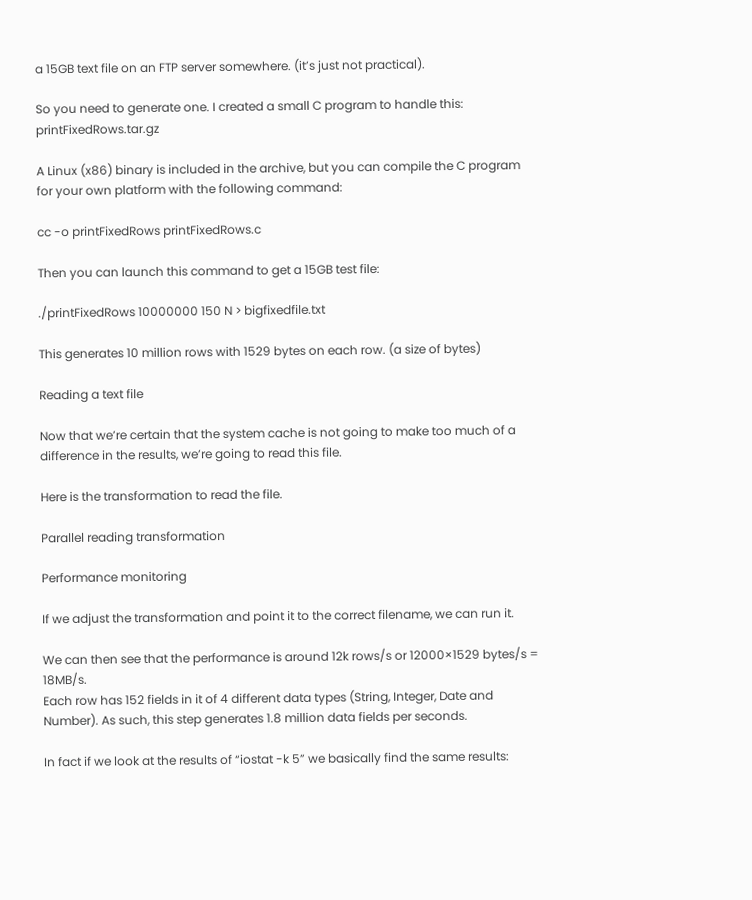a 15GB text file on an FTP server somewhere. (it’s just not practical).

So you need to generate one. I created a small C program to handle this: printFixedRows.tar.gz

A Linux (x86) binary is included in the archive, but you can compile the C program for your own platform with the following command:

cc -o printFixedRows printFixedRows.c

Then you can launch this command to get a 15GB test file:

./printFixedRows 10000000 150 N > bigfixedfile.txt

This generates 10 million rows with 1529 bytes on each row. (a size of bytes)

Reading a text file

Now that we’re certain that the system cache is not going to make too much of a difference in the results, we’re going to read this file.

Here is the transformation to read the file.

Parallel reading transformation

Performance monitoring

If we adjust the transformation and point it to the correct filename, we can run it.

We can then see that the performance is around 12k rows/s or 12000×1529 bytes/s = 18MB/s.
Each row has 152 fields in it of 4 different data types (String, Integer, Date and Number). As such, this step generates 1.8 million data fields per seconds.

In fact if we look at the results of “iostat -k 5” we basically find the same results: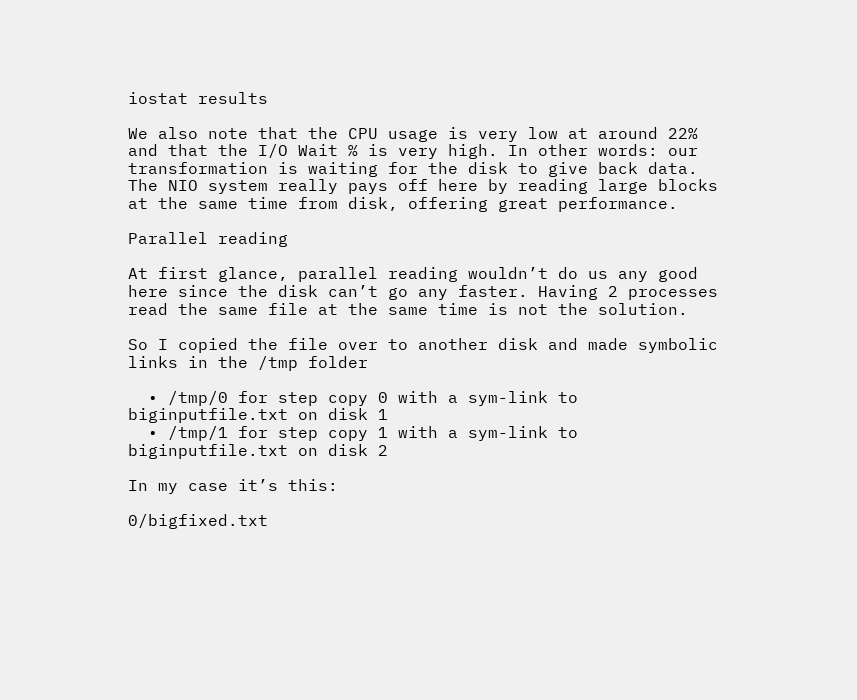iostat results

We also note that the CPU usage is very low at around 22% and that the I/O Wait % is very high. In other words: our transformation is waiting for the disk to give back data. The NIO system really pays off here by reading large blocks at the same time from disk, offering great performance.

Parallel reading

At first glance, parallel reading wouldn’t do us any good here since the disk can’t go any faster. Having 2 processes read the same file at the same time is not the solution.

So I copied the file over to another disk and made symbolic links in the /tmp folder

  • /tmp/0 for step copy 0 with a sym-link to biginputfile.txt on disk 1
  • /tmp/1 for step copy 1 with a sym-link to biginputfile.txt on disk 2

In my case it’s this:

0/bigfixed.txt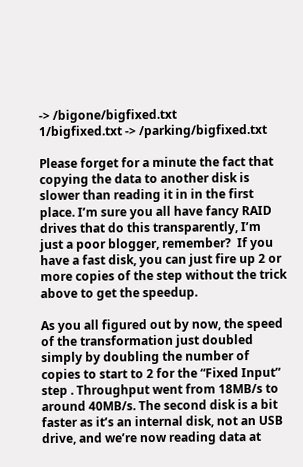-> /bigone/bigfixed.txt
1/bigfixed.txt -> /parking/bigfixed.txt

Please forget for a minute the fact that copying the data to another disk is slower than reading it in in the first place. I’m sure you all have fancy RAID drives that do this transparently, I’m just a poor blogger, remember?  If you have a fast disk, you can just fire up 2 or more copies of the step without the trick above to get the speedup.

As you all figured out by now, the speed of the transformation just doubled simply by doubling the number of copies to start to 2 for the “Fixed Input” step . Throughput went from 18MB/s to around 40MB/s. The second disk is a bit faster as it’s an internal disk, not an USB drive, and we’re now reading data at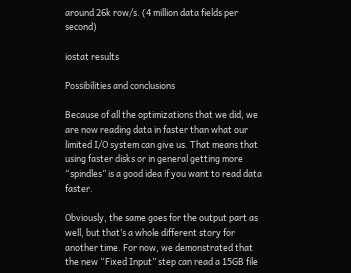around 26k row/s. (4 million data fields per second)

iostat results

Possibilities and conclusions

Because of all the optimizations that we did, we are now reading data in faster than what our limited I/O system can give us. That means that using faster disks or in general getting more “spindles” is a good idea if you want to read data faster.

Obviously, the same goes for the output part as well, but that’s a whole different story for another time. For now, we demonstrated that the new “Fixed Input” step can read a 15GB file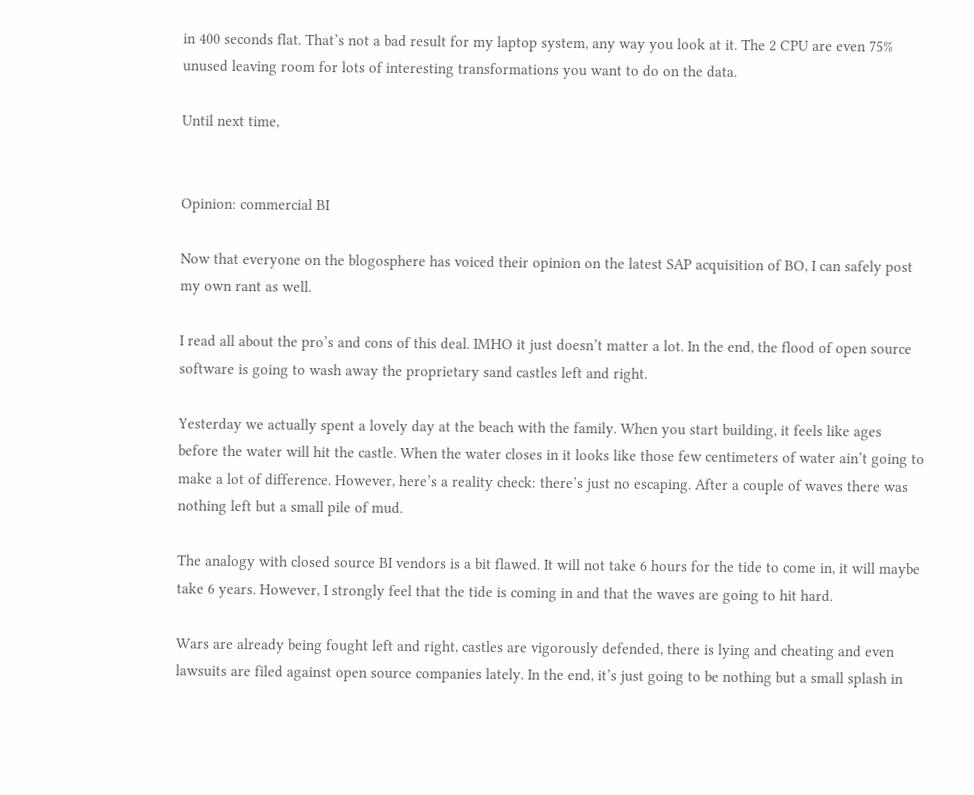in 400 seconds flat. That’s not a bad result for my laptop system, any way you look at it. The 2 CPU are even 75% unused leaving room for lots of interesting transformations you want to do on the data.

Until next time,


Opinion: commercial BI

Now that everyone on the blogosphere has voiced their opinion on the latest SAP acquisition of BO, I can safely post my own rant as well.

I read all about the pro’s and cons of this deal. IMHO it just doesn’t matter a lot. In the end, the flood of open source software is going to wash away the proprietary sand castles left and right.

Yesterday we actually spent a lovely day at the beach with the family. When you start building, it feels like ages before the water will hit the castle. When the water closes in it looks like those few centimeters of water ain’t going to make a lot of difference. However, here’s a reality check: there’s just no escaping. After a couple of waves there was nothing left but a small pile of mud.

The analogy with closed source BI vendors is a bit flawed. It will not take 6 hours for the tide to come in, it will maybe take 6 years. However, I strongly feel that the tide is coming in and that the waves are going to hit hard.

Wars are already being fought left and right, castles are vigorously defended, there is lying and cheating and even lawsuits are filed against open source companies lately. In the end, it’s just going to be nothing but a small splash in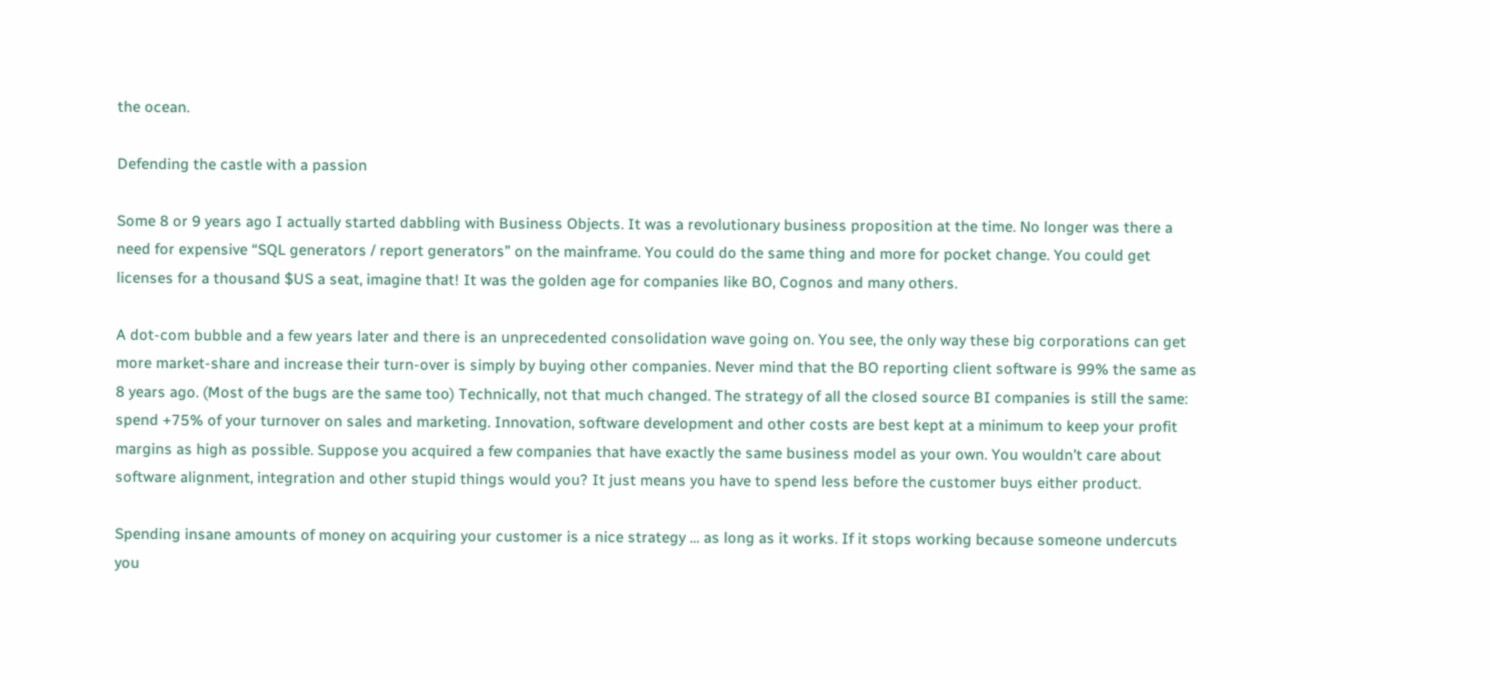the ocean.

Defending the castle with a passion

Some 8 or 9 years ago I actually started dabbling with Business Objects. It was a revolutionary business proposition at the time. No longer was there a need for expensive “SQL generators / report generators” on the mainframe. You could do the same thing and more for pocket change. You could get licenses for a thousand $US a seat, imagine that! It was the golden age for companies like BO, Cognos and many others.

A dot-com bubble and a few years later and there is an unprecedented consolidation wave going on. You see, the only way these big corporations can get more market-share and increase their turn-over is simply by buying other companies. Never mind that the BO reporting client software is 99% the same as 8 years ago. (Most of the bugs are the same too) Technically, not that much changed. The strategy of all the closed source BI companies is still the same: spend +75% of your turnover on sales and marketing. Innovation, software development and other costs are best kept at a minimum to keep your profit margins as high as possible. Suppose you acquired a few companies that have exactly the same business model as your own. You wouldn’t care about software alignment, integration and other stupid things would you? It just means you have to spend less before the customer buys either product.

Spending insane amounts of money on acquiring your customer is a nice strategy … as long as it works. If it stops working because someone undercuts you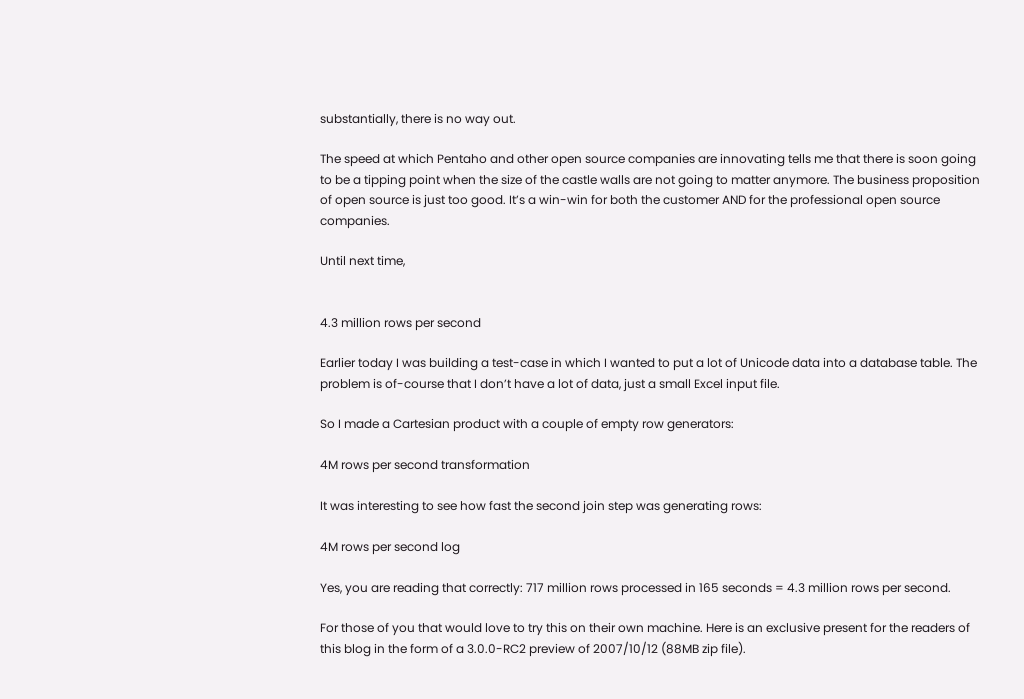substantially, there is no way out.

The speed at which Pentaho and other open source companies are innovating tells me that there is soon going to be a tipping point when the size of the castle walls are not going to matter anymore. The business proposition of open source is just too good. It’s a win-win for both the customer AND for the professional open source companies.

Until next time,


4.3 million rows per second

Earlier today I was building a test-case in which I wanted to put a lot of Unicode data into a database table. The problem is of-course that I don’t have a lot of data, just a small Excel input file.

So I made a Cartesian product with a couple of empty row generators:

4M rows per second transformation

It was interesting to see how fast the second join step was generating rows:

4M rows per second log

Yes, you are reading that correctly: 717 million rows processed in 165 seconds = 4.3 million rows per second.

For those of you that would love to try this on their own machine. Here is an exclusive present for the readers of this blog in the form of a 3.0.0-RC2 preview of 2007/10/12 (88MB zip file).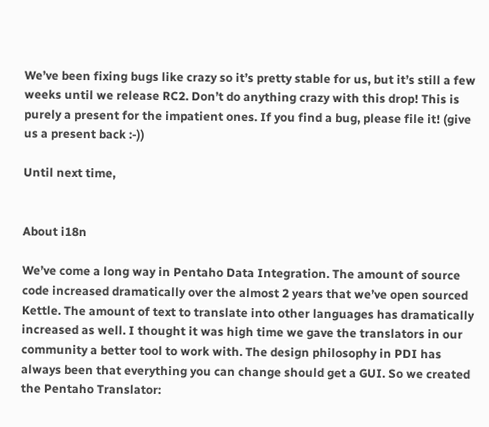We’ve been fixing bugs like crazy so it’s pretty stable for us, but it’s still a few weeks until we release RC2. Don’t do anything crazy with this drop! This is purely a present for the impatient ones. If you find a bug, please file it! (give us a present back :-))

Until next time,


About i18n

We’ve come a long way in Pentaho Data Integration. The amount of source code increased dramatically over the almost 2 years that we’ve open sourced Kettle. The amount of text to translate into other languages has dramatically increased as well. I thought it was high time we gave the translators in our community a better tool to work with. The design philosophy in PDI has always been that everything you can change should get a GUI. So we created the Pentaho Translator: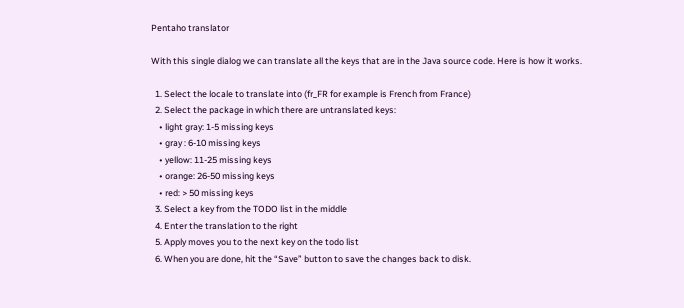Pentaho translator

With this single dialog we can translate all the keys that are in the Java source code. Here is how it works.

  1. Select the locale to translate into (fr_FR for example is French from France)
  2. Select the package in which there are untranslated keys:
    • light gray: 1-5 missing keys
    • gray : 6-10 missing keys
    • yellow: 11-25 missing keys
    • orange: 26-50 missing keys
    • red: > 50 missing keys
  3. Select a key from the TODO list in the middle
  4. Enter the translation to the right
  5. Apply moves you to the next key on the todo list
  6. When you are done, hit the “Save” button to save the changes back to disk.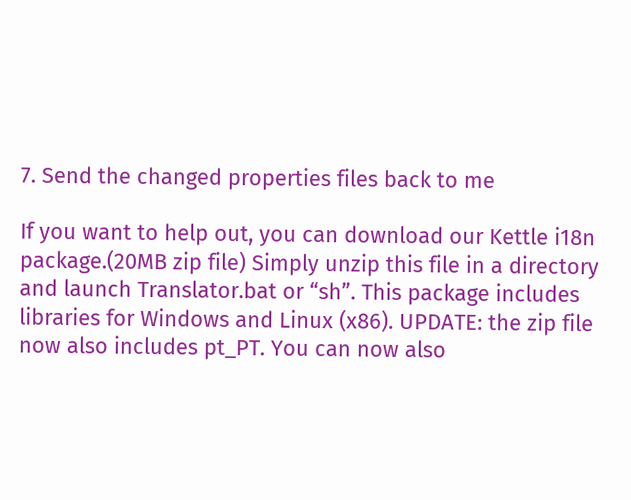7. Send the changed properties files back to me

If you want to help out, you can download our Kettle i18n package.(20MB zip file) Simply unzip this file in a directory and launch Translator.bat or “sh”. This package includes libraries for Windows and Linux (x86). UPDATE: the zip file now also includes pt_PT. You can now also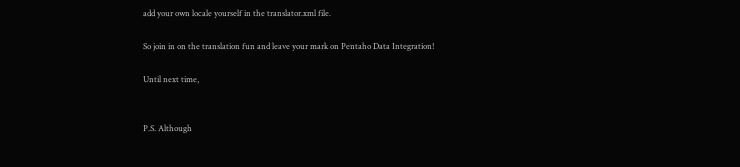add your own locale yourself in the translator.xml file.

So join in on the translation fun and leave your mark on Pentaho Data Integration!

Until next time,


P.S. Although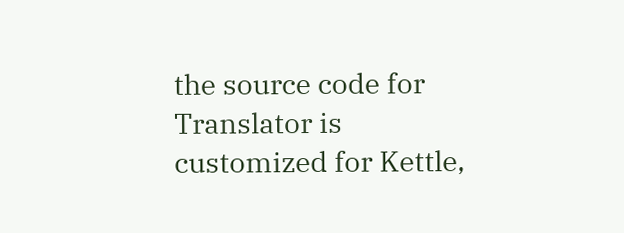the source code for Translator is customized for Kettle,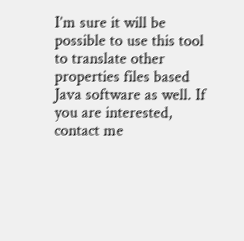I’m sure it will be possible to use this tool to translate other properties files based Java software as well. If you are interested, contact me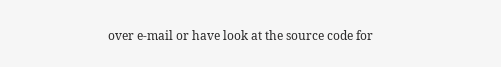over e-mail or have look at the source code for